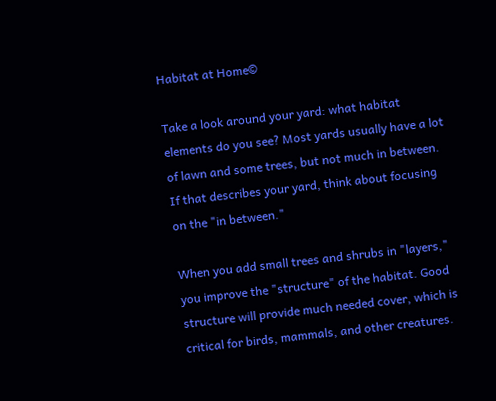Habitat at Home©

Take a look around your yard: what habitat elements do you see? Most yards usually have a lot of lawn and some trees, but not much in between. If that describes your yard, think about focusing on the "in between."

When you add small trees and shrubs in "layers," you improve the "structure" of the habitat. Good structure will provide much needed cover, which is critical for birds, mammals, and other creatures.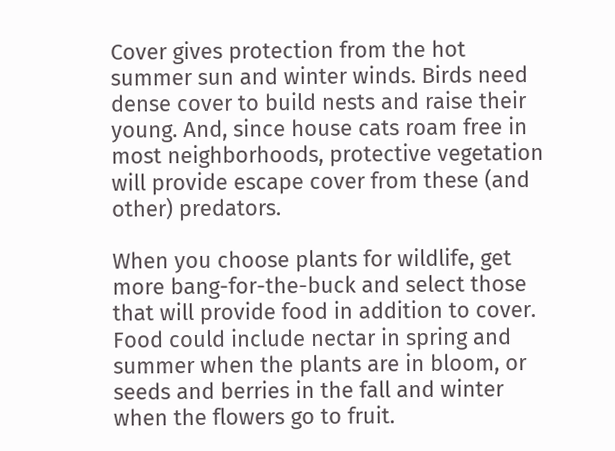Cover gives protection from the hot summer sun and winter winds. Birds need dense cover to build nests and raise their young. And, since house cats roam free in most neighborhoods, protective vegetation will provide escape cover from these (and other) predators.

When you choose plants for wildlife, get more bang-for-the-buck and select those that will provide food in addition to cover. Food could include nectar in spring and summer when the plants are in bloom, or seeds and berries in the fall and winter when the flowers go to fruit.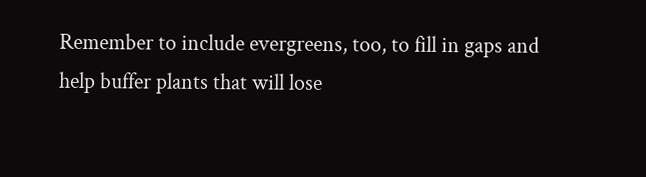Remember to include evergreens, too, to fill in gaps and help buffer plants that will lose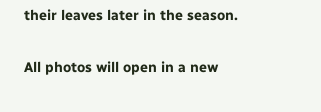their leaves later in the season.


All photos will open in a new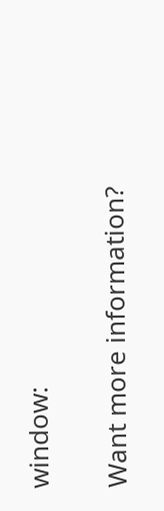window:

Want more information?